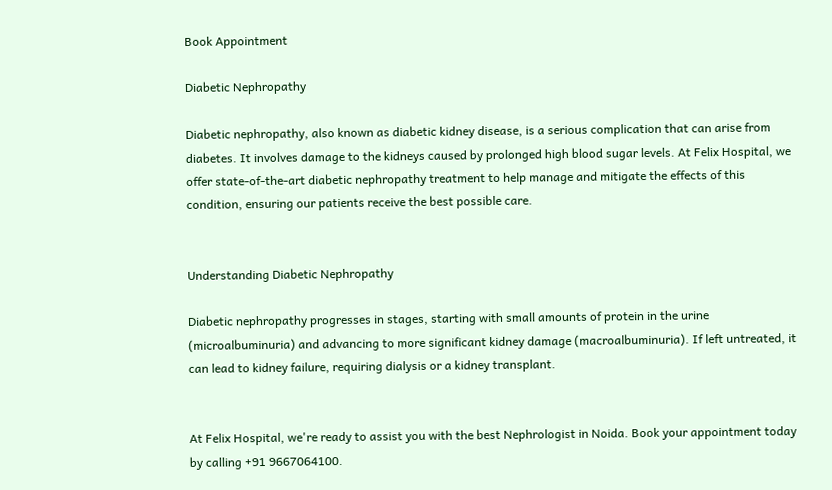Book Appointment

Diabetic Nephropathy

Diabetic nephropathy, also known as diabetic kidney disease, is a serious complication that can arise from diabetes. It involves damage to the kidneys caused by prolonged high blood sugar levels. At Felix Hospital, we offer state-of-the-art diabetic nephropathy treatment to help manage and mitigate the effects of this condition, ensuring our patients receive the best possible care.


Understanding Diabetic Nephropathy

Diabetic nephropathy progresses in stages, starting with small amounts of protein in the urine (microalbuminuria) and advancing to more significant kidney damage (macroalbuminuria). If left untreated, it can lead to kidney failure, requiring dialysis or a kidney transplant.


At Felix Hospital, we're ready to assist you with the best Nephrologist in Noida. Book your appointment today by calling +91 9667064100.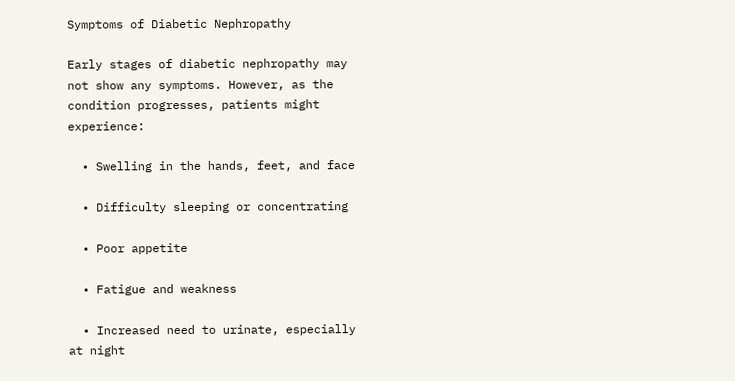Symptoms of Diabetic Nephropathy

Early stages of diabetic nephropathy may not show any symptoms. However, as the condition progresses, patients might experience:

  • Swelling in the hands, feet, and face

  • Difficulty sleeping or concentrating

  • Poor appetite

  • Fatigue and weakness

  • Increased need to urinate, especially at night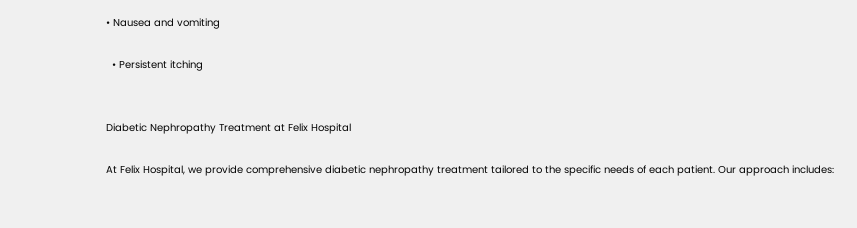• Nausea and vomiting

  • Persistent itching


Diabetic Nephropathy Treatment at Felix Hospital

At Felix Hospital, we provide comprehensive diabetic nephropathy treatment tailored to the specific needs of each patient. Our approach includes: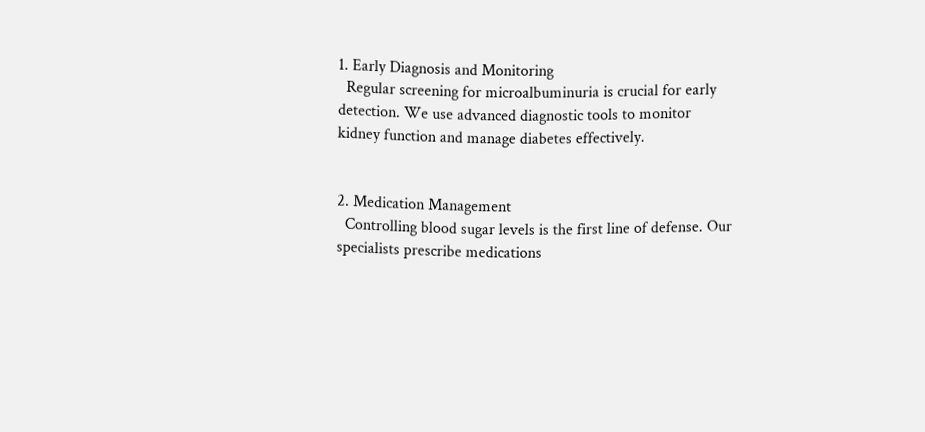1. Early Diagnosis and Monitoring
  Regular screening for microalbuminuria is crucial for early detection. We use advanced diagnostic tools to monitor kidney function and manage diabetes effectively.


2. Medication Management
  Controlling blood sugar levels is the first line of defense. Our specialists prescribe medications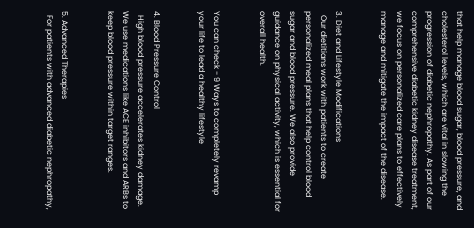that help manage blood sugar, blood pressure, and cholesterol levels, which are vital in slowing the progression of diabetic nephropathy. As part of our comprehensive diabetic kidney disease treatment, we focus on personalized care plans to effectively manage and mitigate the impact of the disease.


3. Diet and Lifestyle Modifications
  Our dietitians work with patients to create personalized meal plans that help control blood sugar and blood pressure. We also provide guidance on physical activity, which is essential for overall health.


You can check - 9 Ways to completely revamp your life to lead a healthy lifestyle


4. Blood Pressure Control
  High blood pressure accelerates kidney damage. We use medications like ACE inhibitors and ARBs to keep blood pressure within target ranges.


5. Advanced Therapies
  For patients with advanced diabetic nephropathy,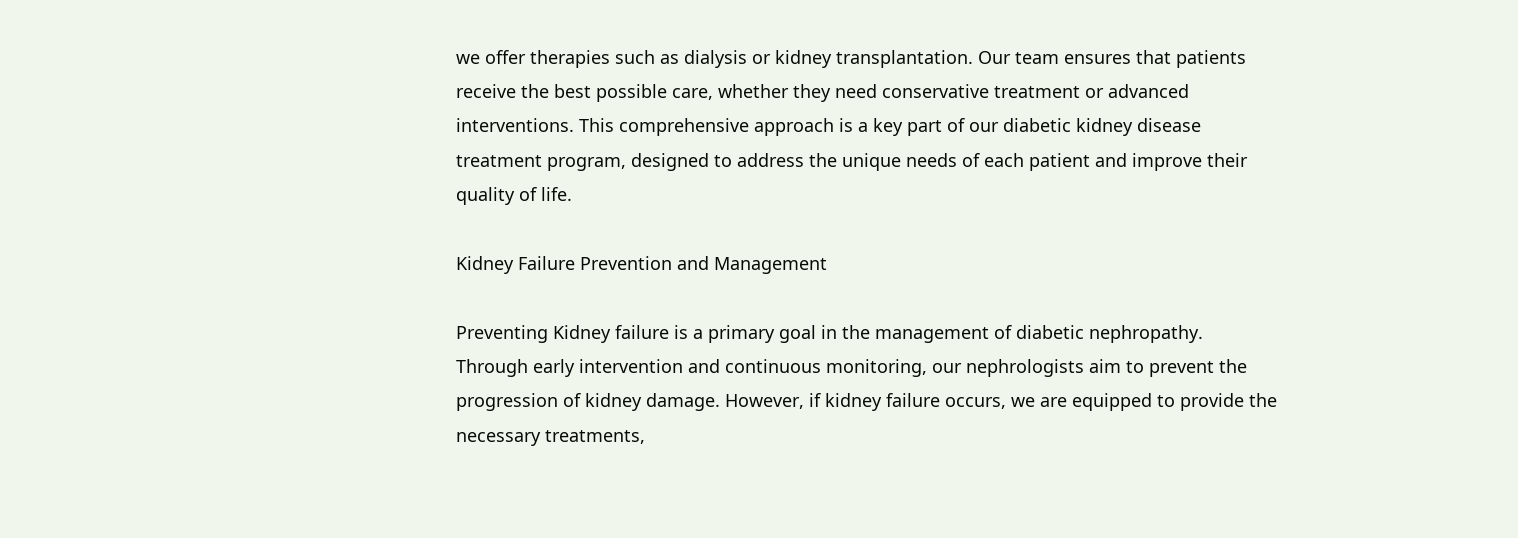we offer therapies such as dialysis or kidney transplantation. Our team ensures that patients receive the best possible care, whether they need conservative treatment or advanced interventions. This comprehensive approach is a key part of our diabetic kidney disease treatment program, designed to address the unique needs of each patient and improve their quality of life.

Kidney Failure Prevention and Management

Preventing Kidney failure is a primary goal in the management of diabetic nephropathy. Through early intervention and continuous monitoring, our nephrologists aim to prevent the progression of kidney damage. However, if kidney failure occurs, we are equipped to provide the necessary treatments,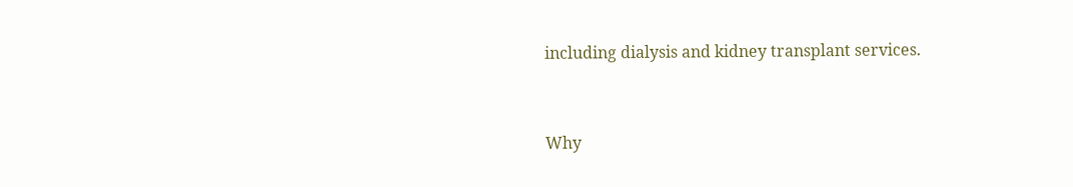including dialysis and kidney transplant services.


Why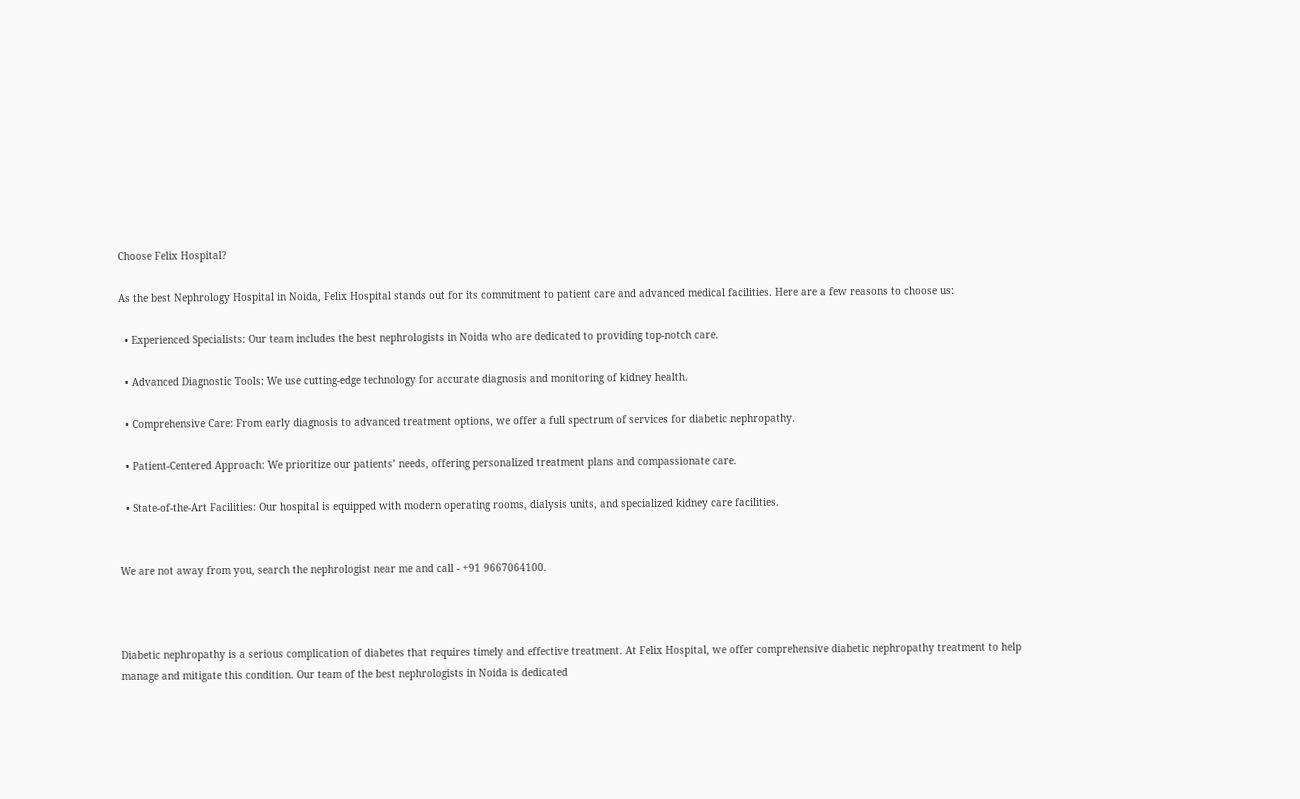Choose Felix Hospital?

As the best Nephrology Hospital in Noida, Felix Hospital stands out for its commitment to patient care and advanced medical facilities. Here are a few reasons to choose us:

  • Experienced Specialists: Our team includes the best nephrologists in Noida who are dedicated to providing top-notch care.

  • Advanced Diagnostic Tools: We use cutting-edge technology for accurate diagnosis and monitoring of kidney health.

  • Comprehensive Care: From early diagnosis to advanced treatment options, we offer a full spectrum of services for diabetic nephropathy.

  • Patient-Centered Approach: We prioritize our patients’ needs, offering personalized treatment plans and compassionate care.

  • State-of-the-Art Facilities: Our hospital is equipped with modern operating rooms, dialysis units, and specialized kidney care facilities.


We are not away from you, search the nephrologist near me and call - +91 9667064100.



Diabetic nephropathy is a serious complication of diabetes that requires timely and effective treatment. At Felix Hospital, we offer comprehensive diabetic nephropathy treatment to help manage and mitigate this condition. Our team of the best nephrologists in Noida is dedicated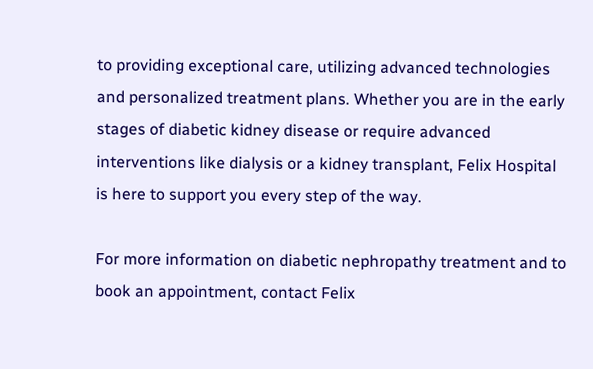to providing exceptional care, utilizing advanced technologies and personalized treatment plans. Whether you are in the early stages of diabetic kidney disease or require advanced interventions like dialysis or a kidney transplant, Felix Hospital is here to support you every step of the way.

For more information on diabetic nephropathy treatment and to book an appointment, contact Felix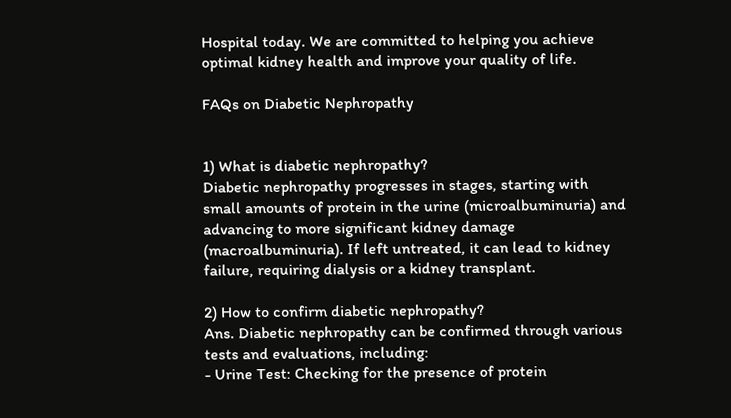Hospital today. We are committed to helping you achieve optimal kidney health and improve your quality of life.

FAQs on Diabetic Nephropathy


1) What is diabetic nephropathy?
Diabetic nephropathy progresses in stages, starting with small amounts of protein in the urine (microalbuminuria) and advancing to more significant kidney damage (macroalbuminuria). If left untreated, it can lead to kidney failure, requiring dialysis or a kidney transplant.

2) How to confirm diabetic nephropathy?
Ans. Diabetic nephropathy can be confirmed through various tests and evaluations, including:
- Urine Test: Checking for the presence of protein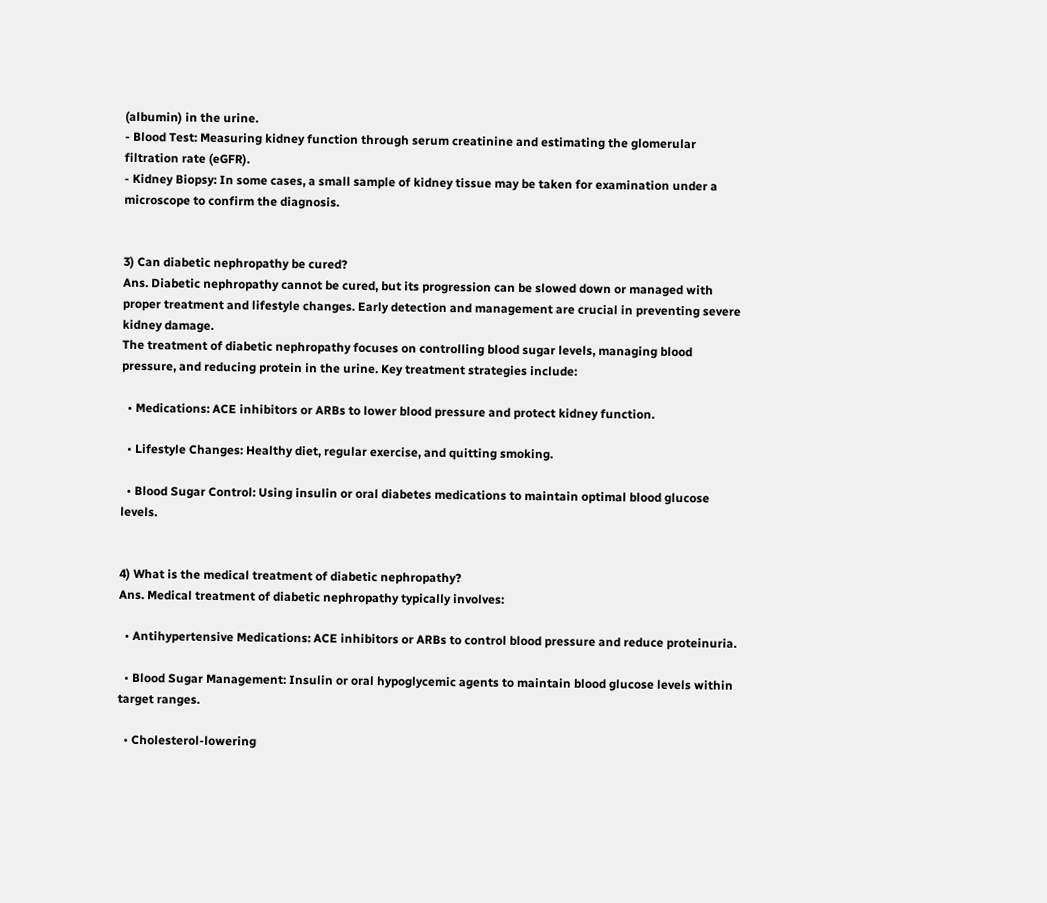(albumin) in the urine.
- Blood Test: Measuring kidney function through serum creatinine and estimating the glomerular filtration rate (eGFR).
- Kidney Biopsy: In some cases, a small sample of kidney tissue may be taken for examination under a microscope to confirm the diagnosis.


3) Can diabetic nephropathy be cured?
Ans. Diabetic nephropathy cannot be cured, but its progression can be slowed down or managed with proper treatment and lifestyle changes. Early detection and management are crucial in preventing severe kidney damage.
The treatment of diabetic nephropathy focuses on controlling blood sugar levels, managing blood pressure, and reducing protein in the urine. Key treatment strategies include:

  • Medications: ACE inhibitors or ARBs to lower blood pressure and protect kidney function.

  • Lifestyle Changes: Healthy diet, regular exercise, and quitting smoking.

  • Blood Sugar Control: Using insulin or oral diabetes medications to maintain optimal blood glucose levels.


4) What is the medical treatment of diabetic nephropathy?
Ans. Medical treatment of diabetic nephropathy typically involves:

  • Antihypertensive Medications: ACE inhibitors or ARBs to control blood pressure and reduce proteinuria.

  • Blood Sugar Management: Insulin or oral hypoglycemic agents to maintain blood glucose levels within target ranges.

  • Cholesterol-lowering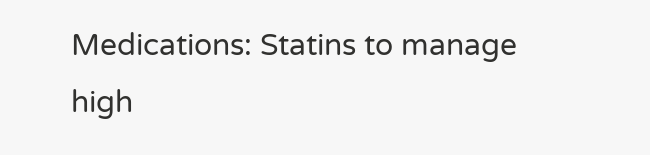Medications: Statins to manage high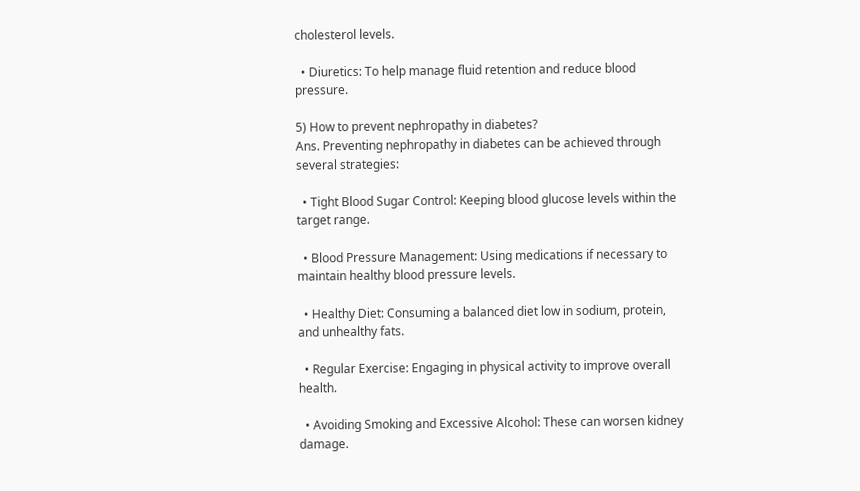cholesterol levels.

  • Diuretics: To help manage fluid retention and reduce blood pressure.

5) How to prevent nephropathy in diabetes?
Ans. Preventing nephropathy in diabetes can be achieved through several strategies:

  • Tight Blood Sugar Control: Keeping blood glucose levels within the target range.

  • Blood Pressure Management: Using medications if necessary to maintain healthy blood pressure levels.

  • Healthy Diet: Consuming a balanced diet low in sodium, protein, and unhealthy fats.

  • Regular Exercise: Engaging in physical activity to improve overall health.

  • Avoiding Smoking and Excessive Alcohol: These can worsen kidney damage.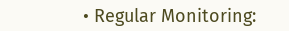• Regular Monitoring: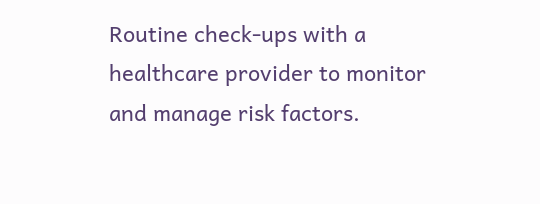Routine check-ups with a healthcare provider to monitor and manage risk factors.